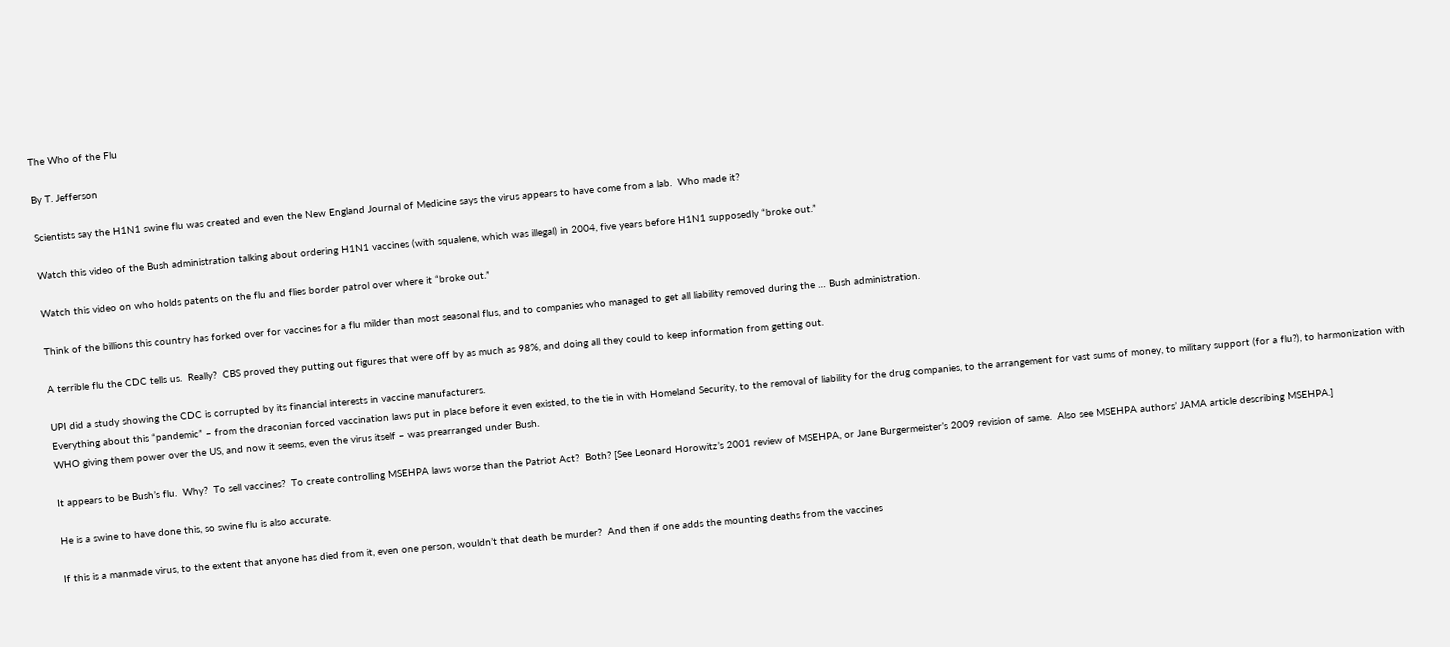The Who of the Flu

By T. Jefferson

Scientists say the H1N1 swine flu was created and even the New England Journal of Medicine says the virus appears to have come from a lab.  Who made it?

Watch this video of the Bush administration talking about ordering H1N1 vaccines (with squalene, which was illegal) in 2004, five years before H1N1 supposedly “broke out.”

Watch this video on who holds patents on the flu and flies border patrol over where it “broke out.”

Think of the billions this country has forked over for vaccines for a flu milder than most seasonal flus, and to companies who managed to get all liability removed during the … Bush administration.

A terrible flu the CDC tells us.  Really?  CBS proved they putting out figures that were off by as much as 98%, and doing all they could to keep information from getting out.

UPI did a study showing the CDC is corrupted by its financial interests in vaccine manufacturers.
Everything about this “pandemic” – from the draconian forced vaccination laws put in place before it even existed, to the tie in with Homeland Security, to the removal of liability for the drug companies, to the arrangement for vast sums of money, to military support (for a flu?), to harmonization with WHO giving them power over the US, and now it seems, even the virus itself – was prearranged under Bush.

It appears to be Bush’s flu.  Why?  To sell vaccines?  To create controlling MSEHPA laws worse than the Patriot Act?  Both? [See Leonard Horowitz’s 2001 review of MSEHPA, or Jane Burgermeister’s 2009 revision of same.  Also see MSEHPA authors’ JAMA article describing MSEHPA.]

He is a swine to have done this, so swine flu is also accurate.

If this is a manmade virus, to the extent that anyone has died from it, even one person, wouldn’t that death be murder?  And then if one adds the mounting deaths from the vaccines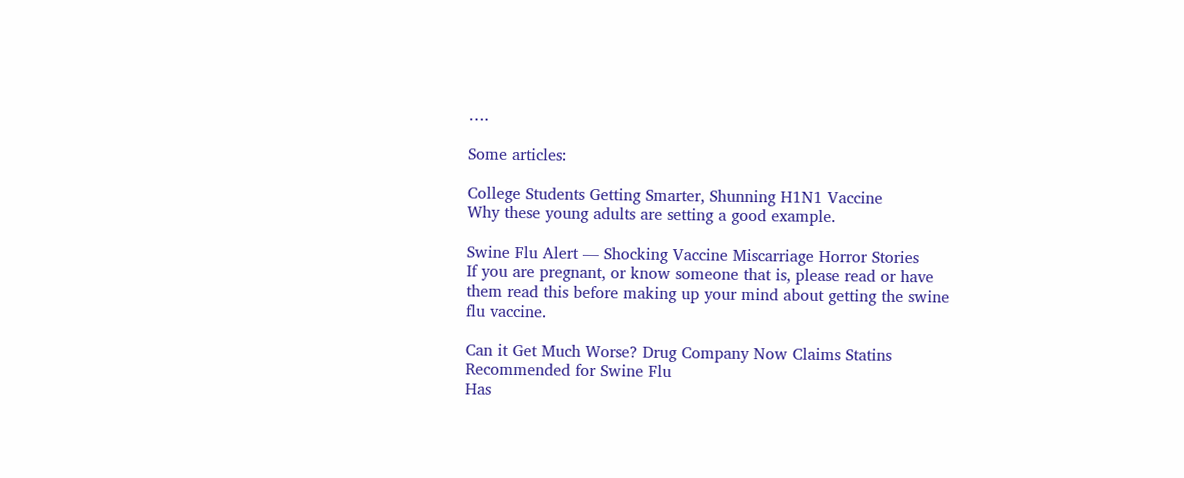….

Some articles:

College Students Getting Smarter, Shunning H1N1 Vaccine
Why these young adults are setting a good example.

Swine Flu Alert — Shocking Vaccine Miscarriage Horror Stories
If you are pregnant, or know someone that is, please read or have them read this before making up your mind about getting the swine flu vaccine.

Can it Get Much Worse? Drug Company Now Claims Statins Recommended for Swine Flu
Has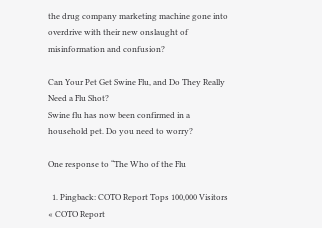the drug company marketing machine gone into overdrive with their new onslaught of misinformation and confusion?

Can Your Pet Get Swine Flu, and Do They Really Need a Flu Shot?
Swine flu has now been confirmed in a household pet. Do you need to worry?

One response to “The Who of the Flu

  1. Pingback: COTO Report Tops 100,000 Visitors « COTO Report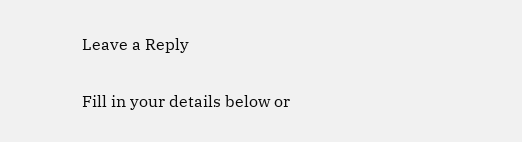Leave a Reply

Fill in your details below or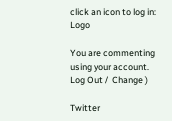click an icon to log in: Logo

You are commenting using your account. Log Out /  Change )

Twitter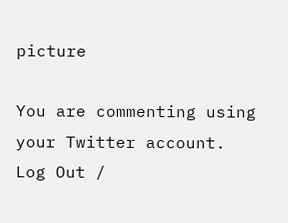picture

You are commenting using your Twitter account. Log Out /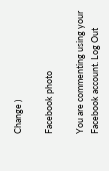Change )

Facebook photo

You are commenting using your Facebook account. Log Out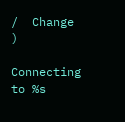/  Change )

Connecting to %s